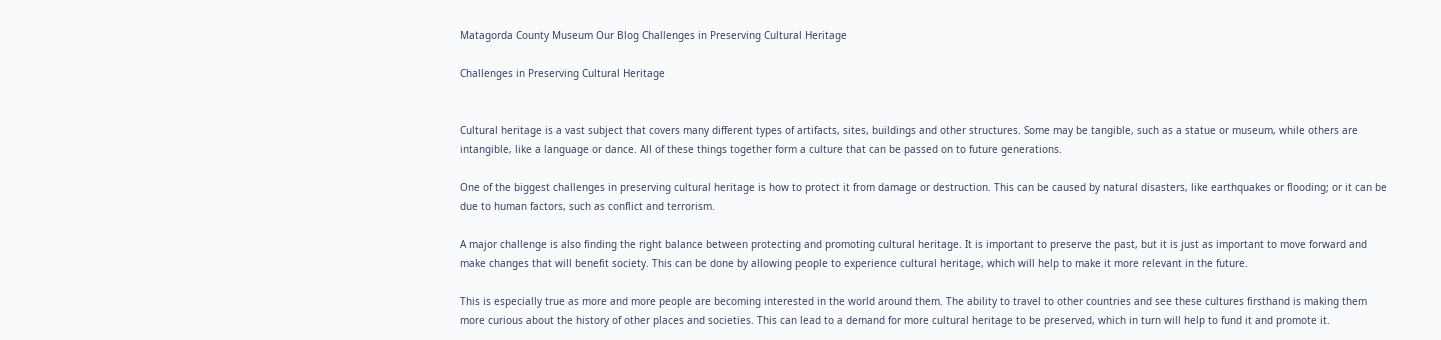Matagorda County Museum Our Blog Challenges in Preserving Cultural Heritage

Challenges in Preserving Cultural Heritage


Cultural heritage is a vast subject that covers many different types of artifacts, sites, buildings and other structures. Some may be tangible, such as a statue or museum, while others are intangible, like a language or dance. All of these things together form a culture that can be passed on to future generations.

One of the biggest challenges in preserving cultural heritage is how to protect it from damage or destruction. This can be caused by natural disasters, like earthquakes or flooding; or it can be due to human factors, such as conflict and terrorism.

A major challenge is also finding the right balance between protecting and promoting cultural heritage. It is important to preserve the past, but it is just as important to move forward and make changes that will benefit society. This can be done by allowing people to experience cultural heritage, which will help to make it more relevant in the future.

This is especially true as more and more people are becoming interested in the world around them. The ability to travel to other countries and see these cultures firsthand is making them more curious about the history of other places and societies. This can lead to a demand for more cultural heritage to be preserved, which in turn will help to fund it and promote it.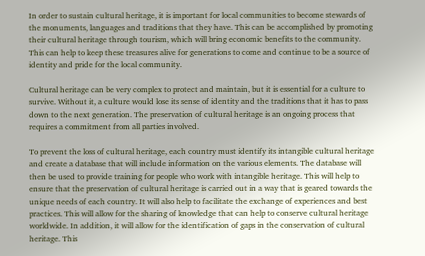In order to sustain cultural heritage, it is important for local communities to become stewards of the monuments, languages and traditions that they have. This can be accomplished by promoting their cultural heritage through tourism, which will bring economic benefits to the community. This can help to keep these treasures alive for generations to come and continue to be a source of identity and pride for the local community.

Cultural heritage can be very complex to protect and maintain, but it is essential for a culture to survive. Without it, a culture would lose its sense of identity and the traditions that it has to pass down to the next generation. The preservation of cultural heritage is an ongoing process that requires a commitment from all parties involved.

To prevent the loss of cultural heritage, each country must identify its intangible cultural heritage and create a database that will include information on the various elements. The database will then be used to provide training for people who work with intangible heritage. This will help to ensure that the preservation of cultural heritage is carried out in a way that is geared towards the unique needs of each country. It will also help to facilitate the exchange of experiences and best practices. This will allow for the sharing of knowledge that can help to conserve cultural heritage worldwide. In addition, it will allow for the identification of gaps in the conservation of cultural heritage. This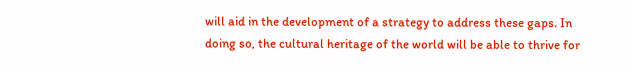will aid in the development of a strategy to address these gaps. In doing so, the cultural heritage of the world will be able to thrive for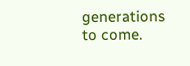generations to come.